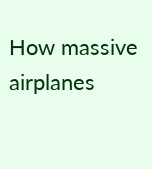How massive airplanes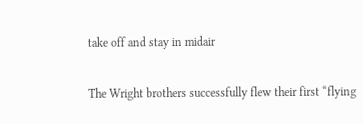take off and stay in midair

The Wright brothers successfully flew their first “flying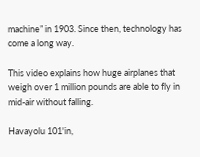machine” in 1903. Since then, technology has come a long way.

This video explains how huge airplanes that weigh over 1 million pounds are able to fly in mid-air without falling.

Havayolu 101'in,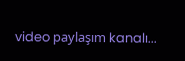video paylaşım kanalı...